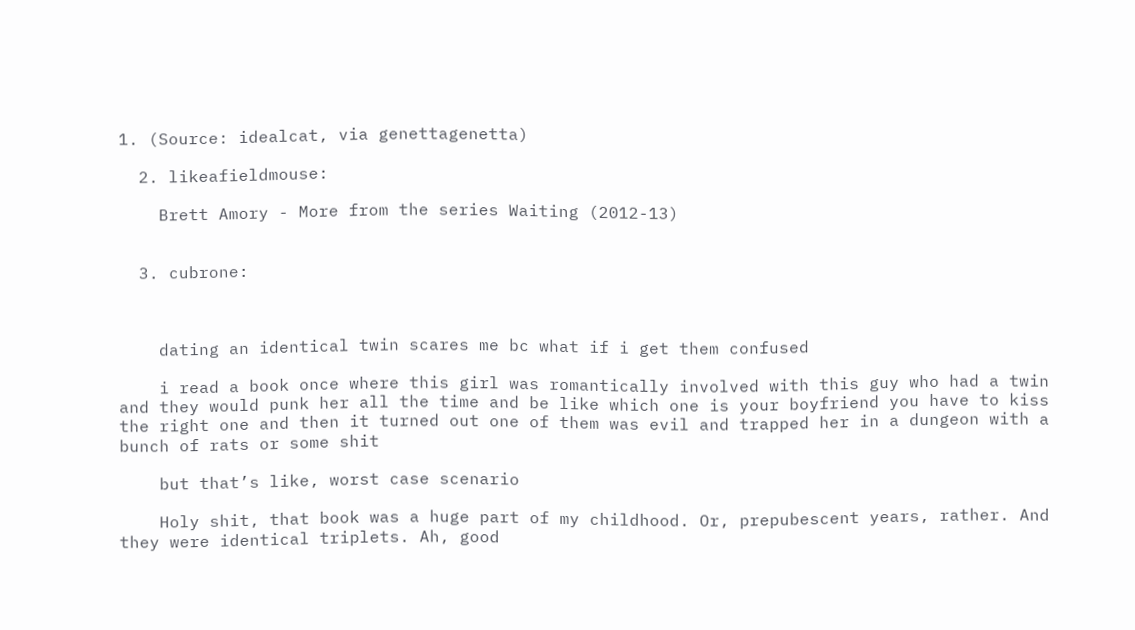1. (Source: idealcat, via genettagenetta)

  2. likeafieldmouse:

    Brett Amory - More from the series Waiting (2012-13)


  3. cubrone:



    dating an identical twin scares me bc what if i get them confused

    i read a book once where this girl was romantically involved with this guy who had a twin and they would punk her all the time and be like which one is your boyfriend you have to kiss the right one and then it turned out one of them was evil and trapped her in a dungeon with a bunch of rats or some shit

    but that’s like, worst case scenario

    Holy shit, that book was a huge part of my childhood. Or, prepubescent years, rather. And they were identical triplets. Ah, good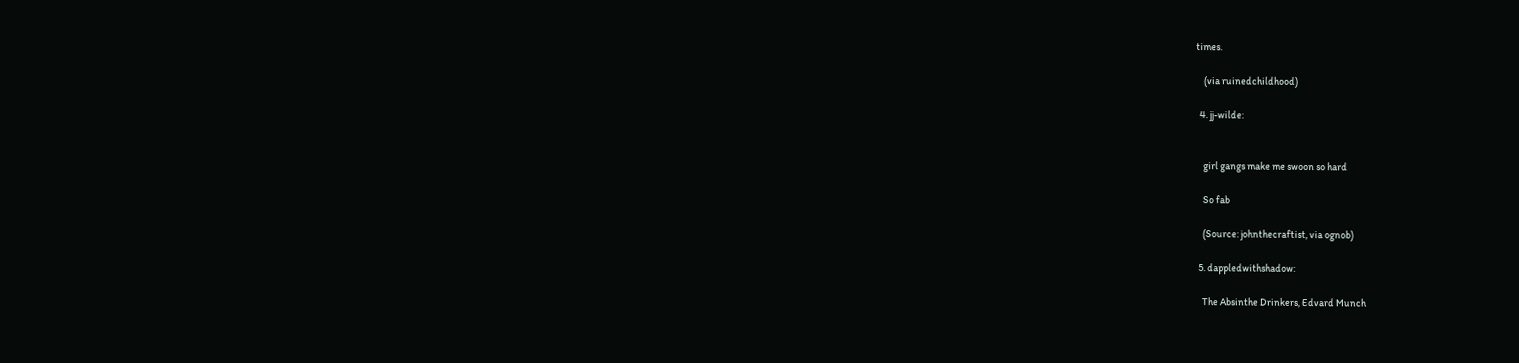times.

    (via ruinedchildhood)

  4. jj-wilde:


    girl gangs make me swoon so hard

    So fab

    (Source: johnthecraftist, via ognob)

  5. dappledwithshadow:

    The Absinthe Drinkers, Edvard Munch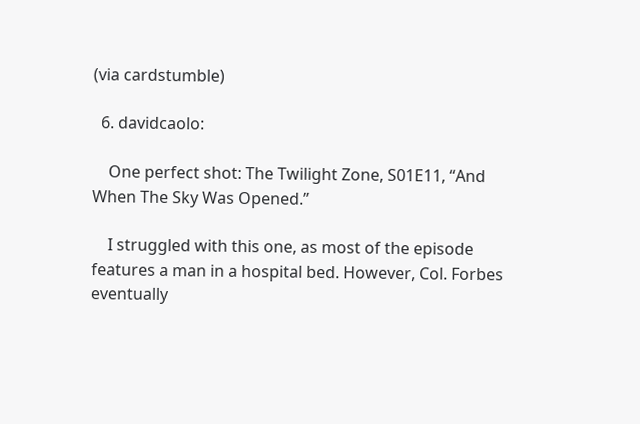(via cardstumble)

  6. davidcaolo:

    One perfect shot: The Twilight Zone, S01E11, “And When The Sky Was Opened.”

    I struggled with this one, as most of the episode features a man in a hospital bed. However, Col. Forbes eventually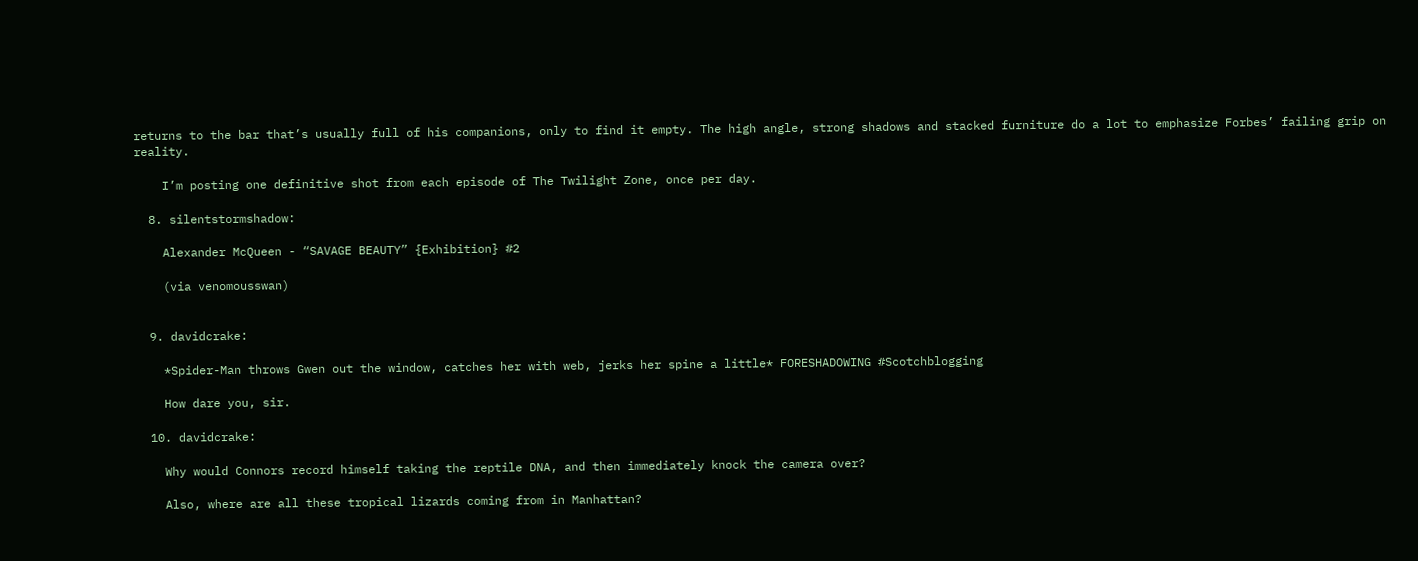returns to the bar that’s usually full of his companions, only to find it empty. The high angle, strong shadows and stacked furniture do a lot to emphasize Forbes’ failing grip on reality.

    I’m posting one definitive shot from each episode of The Twilight Zone, once per day.

  8. silentstormshadow:

    Alexander McQueen - “SAVAGE BEAUTY” {Exhibition} #2

    (via venomousswan)


  9. davidcrake:

    *Spider-Man throws Gwen out the window, catches her with web, jerks her spine a little* FORESHADOWING #Scotchblogging

    How dare you, sir.

  10. davidcrake:

    Why would Connors record himself taking the reptile DNA, and then immediately knock the camera over?

    Also, where are all these tropical lizards coming from in Manhattan?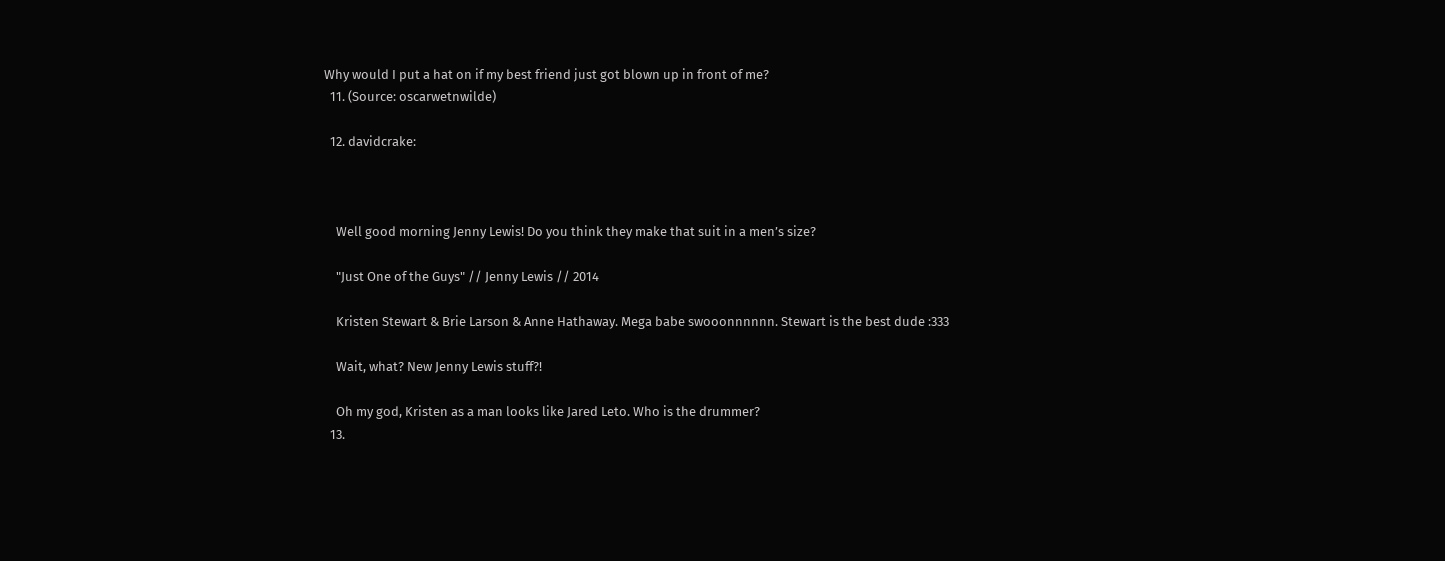Why would I put a hat on if my best friend just got blown up in front of me?
  11. (Source: oscarwetnwilde)

  12. davidcrake:



    Well good morning Jenny Lewis! Do you think they make that suit in a men’s size?

    "Just One of the Guys" // Jenny Lewis // 2014

    Kristen Stewart & Brie Larson & Anne Hathaway. Mega babe swooonnnnnn. Stewart is the best dude :333

    Wait, what? New Jenny Lewis stuff?!

    Oh my god, Kristen as a man looks like Jared Leto. Who is the drummer?
  13.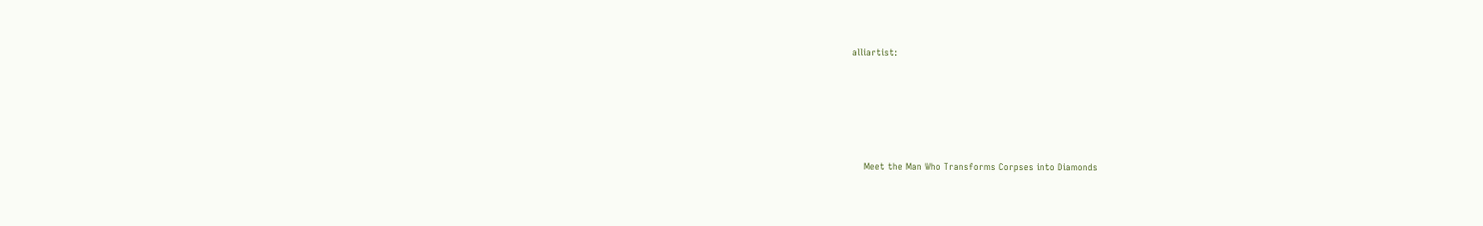alliartist:





    Meet the Man Who Transforms Corpses into Diamonds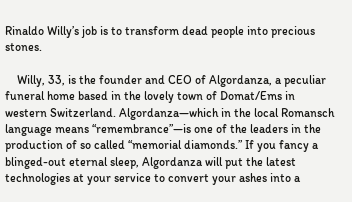Rinaldo Willy’s job is to transform dead people into precious stones.

    Willy, 33, is the founder and CEO of Algordanza, a peculiar funeral home based in the lovely town of Domat/Ems in western Switzerland. Algordanza—which in the local Romansch language means “remembrance”—is one of the leaders in the production of so called “memorial diamonds.” If you fancy a blinged-out eternal sleep, Algordanza will put the latest technologies at your service to convert your ashes into a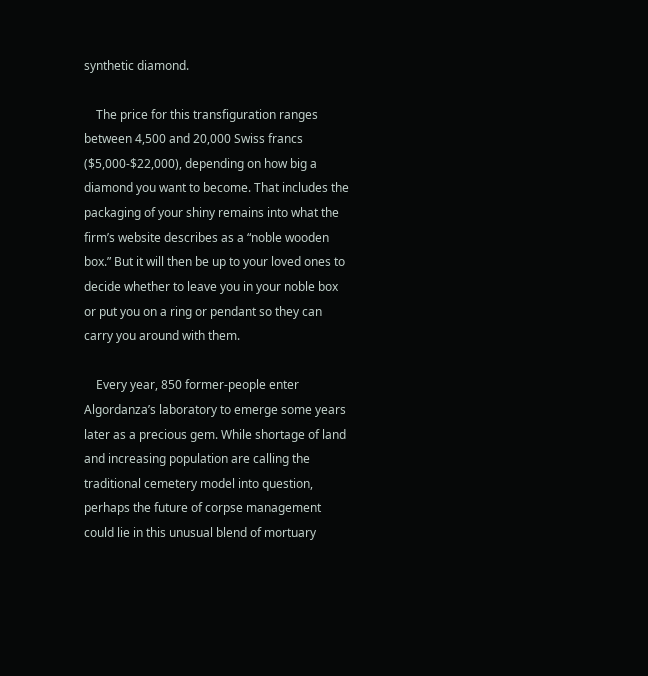synthetic diamond.

    The price for this transfiguration ranges between 4,500 and 20,000 Swiss francs ($5,000-$22,000), depending on how big a diamond you want to become. That includes the packaging of your shiny remains into what the firm’s website describes as a “noble wooden box.” But it will then be up to your loved ones to decide whether to leave you in your noble box or put you on a ring or pendant so they can carry you around with them.

    Every year, 850 former-people enter Algordanza’s laboratory to emerge some years later as a precious gem. While shortage of land and increasing population are calling the traditional cemetery model into question, perhaps the future of corpse management could lie in this unusual blend of mortuary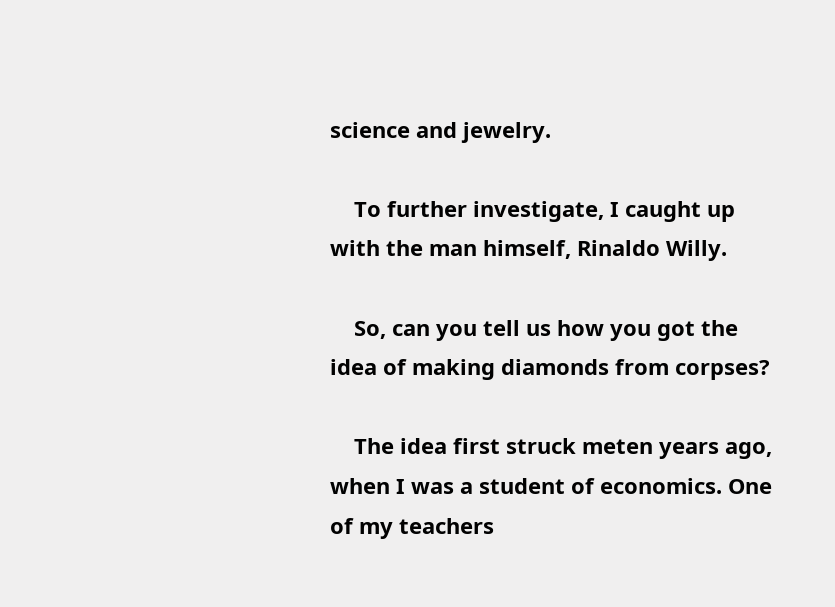science and jewelry.

    To further investigate, I caught up with the man himself, Rinaldo Willy.

    So, can you tell us how you got the idea of making diamonds from corpses?

    The idea first struck meten years ago, when I was a student of economics. One of my teachers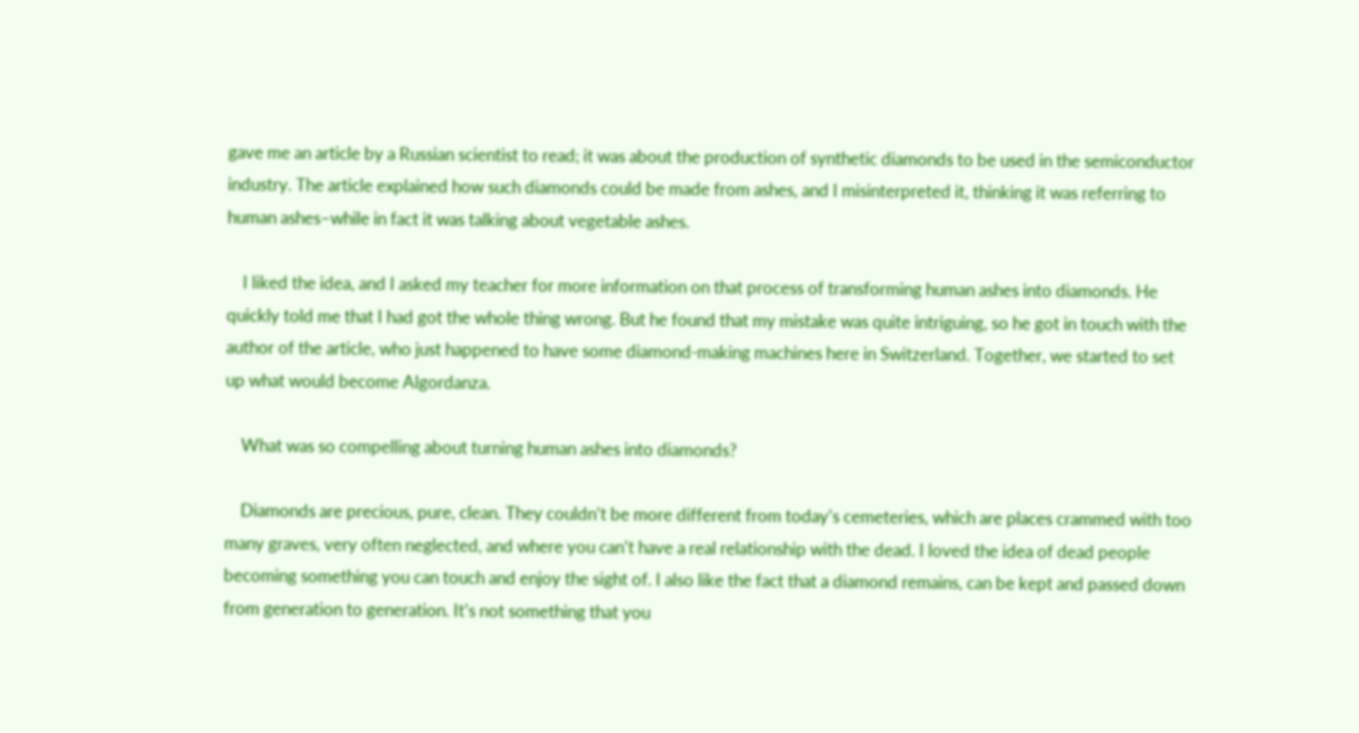gave me an article by a Russian scientist to read; it was about the production of synthetic diamonds to be used in the semiconductor industry. The article explained how such diamonds could be made from ashes, and I misinterpreted it, thinking it was referring to human ashes–while in fact it was talking about vegetable ashes.

    I liked the idea, and I asked my teacher for more information on that process of transforming human ashes into diamonds. He quickly told me that I had got the whole thing wrong. But he found that my mistake was quite intriguing, so he got in touch with the author of the article, who just happened to have some diamond-making machines here in Switzerland. Together, we started to set up what would become Algordanza.

    What was so compelling about turning human ashes into diamonds?

    Diamonds are precious, pure, clean. They couldn’t be more different from today’s cemeteries, which are places crammed with too many graves, very often neglected, and where you can’t have a real relationship with the dead. I loved the idea of dead people becoming something you can touch and enjoy the sight of. I also like the fact that a diamond remains, can be kept and passed down from generation to generation. It’s not something that you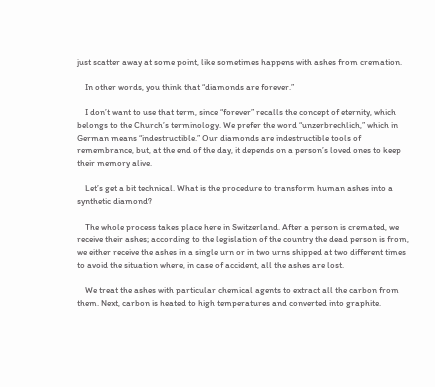just scatter away at some point, like sometimes happens with ashes from cremation.

    In other words, you think that “diamonds are forever.”

    I don’t want to use that term, since “forever” recalls the concept of eternity, which belongs to the Church’s terminology. We prefer the word “unzerbrechlich,” which in German means “indestructible.” Our diamonds are indestructible tools of remembrance, but, at the end of the day, it depends on a person’s loved ones to keep their memory alive.

    Let’s get a bit technical. What is the procedure to transform human ashes into a synthetic diamond?

    The whole process takes place here in Switzerland. After a person is cremated, we receive their ashes; according to the legislation of the country the dead person is from, we either receive the ashes in a single urn or in two urns shipped at two different times to avoid the situation where, in case of accident, all the ashes are lost.

    We treat the ashes with particular chemical agents to extract all the carbon from them. Next, carbon is heated to high temperatures and converted into graphite.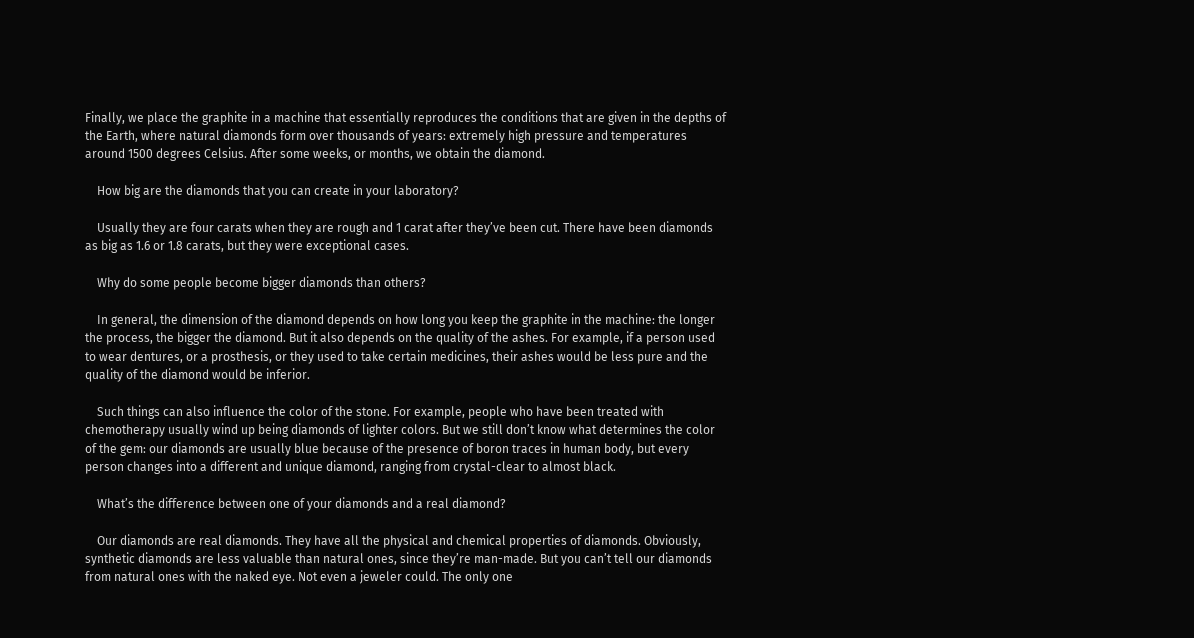Finally, we place the graphite in a machine that essentially reproduces the conditions that are given in the depths of the Earth, where natural diamonds form over thousands of years: extremely high pressure and temperatures around 1500 degrees Celsius. After some weeks, or months, we obtain the diamond.

    How big are the diamonds that you can create in your laboratory?

    Usually they are four carats when they are rough and 1 carat after they’ve been cut. There have been diamonds as big as 1.6 or 1.8 carats, but they were exceptional cases.

    Why do some people become bigger diamonds than others?

    In general, the dimension of the diamond depends on how long you keep the graphite in the machine: the longer the process, the bigger the diamond. But it also depends on the quality of the ashes. For example, if a person used to wear dentures, or a prosthesis, or they used to take certain medicines, their ashes would be less pure and the quality of the diamond would be inferior.

    Such things can also influence the color of the stone. For example, people who have been treated with chemotherapy usually wind up being diamonds of lighter colors. But we still don’t know what determines the color of the gem: our diamonds are usually blue because of the presence of boron traces in human body, but every person changes into a different and unique diamond, ranging from crystal-clear to almost black.

    What’s the difference between one of your diamonds and a real diamond?

    Our diamonds are real diamonds. They have all the physical and chemical properties of diamonds. Obviously, synthetic diamonds are less valuable than natural ones, since they’re man-made. But you can’t tell our diamonds from natural ones with the naked eye. Not even a jeweler could. The only one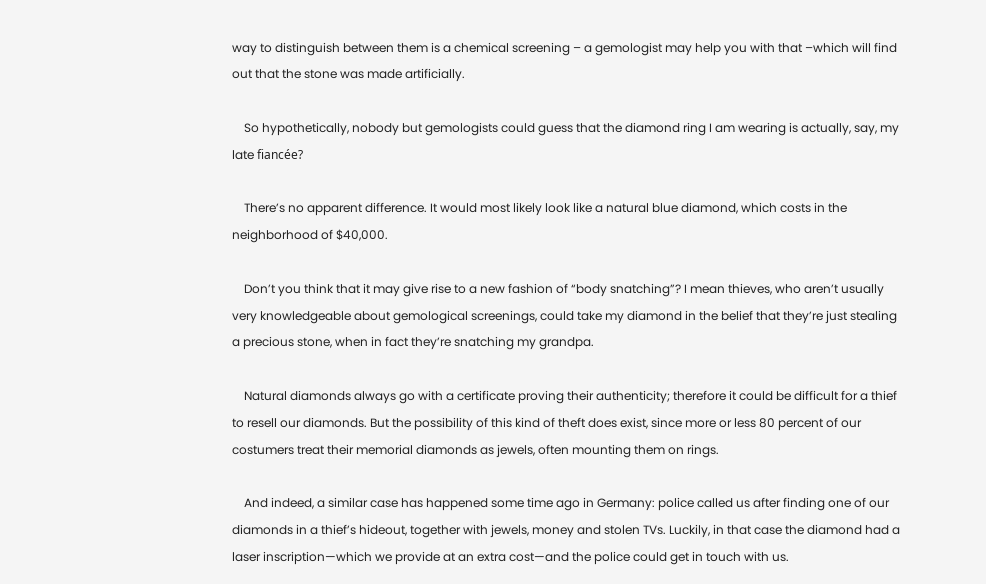way to distinguish between them is a chemical screening – a gemologist may help you with that –which will find out that the stone was made artificially.

    So hypothetically, nobody but gemologists could guess that the diamond ring I am wearing is actually, say, my late fiancée?

    There’s no apparent difference. It would most likely look like a natural blue diamond, which costs in the neighborhood of $40,000.

    Don’t you think that it may give rise to a new fashion of “body snatching”? I mean thieves, who aren’t usually very knowledgeable about gemological screenings, could take my diamond in the belief that they’re just stealing a precious stone, when in fact they’re snatching my grandpa.

    Natural diamonds always go with a certificate proving their authenticity; therefore it could be difficult for a thief to resell our diamonds. But the possibility of this kind of theft does exist, since more or less 80 percent of our costumers treat their memorial diamonds as jewels, often mounting them on rings.

    And indeed, a similar case has happened some time ago in Germany: police called us after finding one of our diamonds in a thief’s hideout, together with jewels, money and stolen TVs. Luckily, in that case the diamond had a laser inscription—which we provide at an extra cost—and the police could get in touch with us.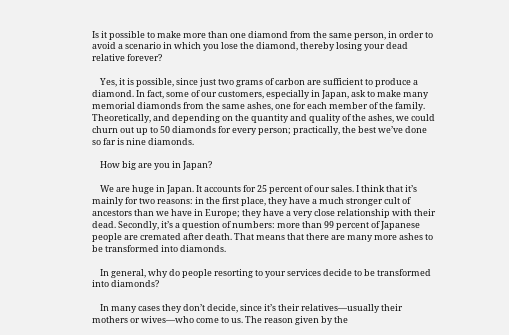Is it possible to make more than one diamond from the same person, in order to avoid a scenario in which you lose the diamond, thereby losing your dead relative forever?

    Yes, it is possible, since just two grams of carbon are sufficient to produce a diamond. In fact, some of our customers, especially in Japan, ask to make many memorial diamonds from the same ashes, one for each member of the family. Theoretically, and depending on the quantity and quality of the ashes, we could churn out up to 50 diamonds for every person; practically, the best we’ve done so far is nine diamonds.

    How big are you in Japan?

    We are huge in Japan. It accounts for 25 percent of our sales. I think that it’s mainly for two reasons: in the first place, they have a much stronger cult of ancestors than we have in Europe; they have a very close relationship with their dead. Secondly, it’s a question of numbers: more than 99 percent of Japanese people are cremated after death. That means that there are many more ashes to be transformed into diamonds.

    In general, why do people resorting to your services decide to be transformed into diamonds?

    In many cases they don’t decide, since it’s their relatives—usually their mothers or wives—who come to us. The reason given by the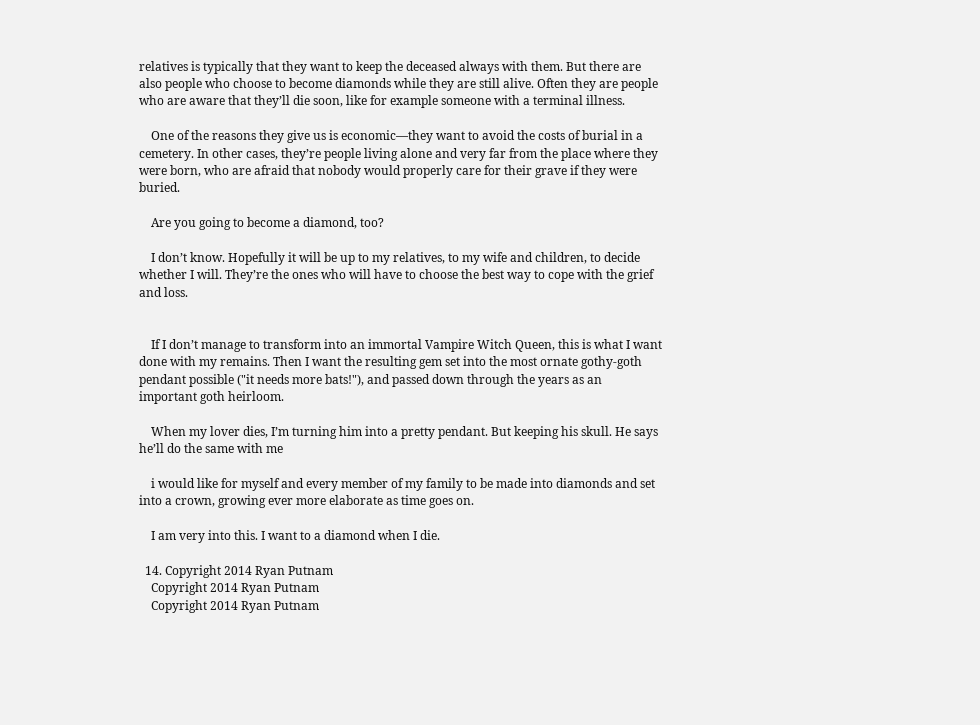relatives is typically that they want to keep the deceased always with them. But there are also people who choose to become diamonds while they are still alive. Often they are people who are aware that they’ll die soon, like for example someone with a terminal illness.

    One of the reasons they give us is economic—they want to avoid the costs of burial in a cemetery. In other cases, they’re people living alone and very far from the place where they were born, who are afraid that nobody would properly care for their grave if they were buried.

    Are you going to become a diamond, too?

    I don’t know. Hopefully it will be up to my relatives, to my wife and children, to decide whether I will. They’re the ones who will have to choose the best way to cope with the grief and loss.


    If I don’t manage to transform into an immortal Vampire Witch Queen, this is what I want done with my remains. Then I want the resulting gem set into the most ornate gothy-goth pendant possible ("it needs more bats!"), and passed down through the years as an important goth heirloom.

    When my lover dies, I’m turning him into a pretty pendant. But keeping his skull. He says he’ll do the same with me

    i would like for myself and every member of my family to be made into diamonds and set into a crown, growing ever more elaborate as time goes on.

    I am very into this. I want to a diamond when I die.

  14. Copyright 2014 Ryan Putnam
    Copyright 2014 Ryan Putnam
    Copyright 2014 Ryan Putnam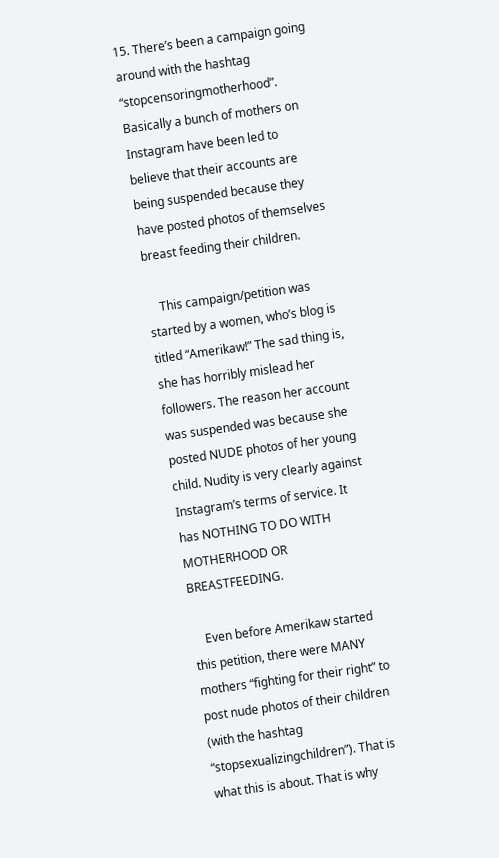15. There’s been a campaign going around with the hashtag “stopcensoringmotherhood”. Basically a bunch of mothers on Instagram have been led to believe that their accounts are being suspended because they have posted photos of themselves breast feeding their children.

    This campaign/petition was started by a women, who’s blog is titled “Amerikaw!” The sad thing is, she has horribly mislead her followers. The reason her account was suspended was because she posted NUDE photos of her young child. Nudity is very clearly against Instagram’s terms of service. It has NOTHING TO DO WITH MOTHERHOOD OR BREASTFEEDING.

    Even before Amerikaw started this petition, there were MANY mothers “fighting for their right” to post nude photos of their children (with the hashtag “stopsexualizingchildren”). That is what this is about. That is why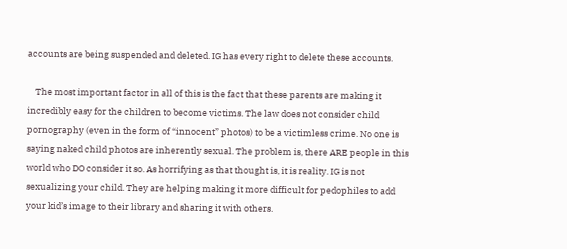accounts are being suspended and deleted. IG has every right to delete these accounts.

    The most important factor in all of this is the fact that these parents are making it incredibly easy for the children to become victims. The law does not consider child pornography (even in the form of “innocent” photos) to be a victimless crime. No one is saying naked child photos are inherently sexual. The problem is, there ARE people in this world who DO consider it so. As horrifying as that thought is, it is reality. IG is not sexualizing your child. They are helping making it more difficult for pedophiles to add your kid’s image to their library and sharing it with others.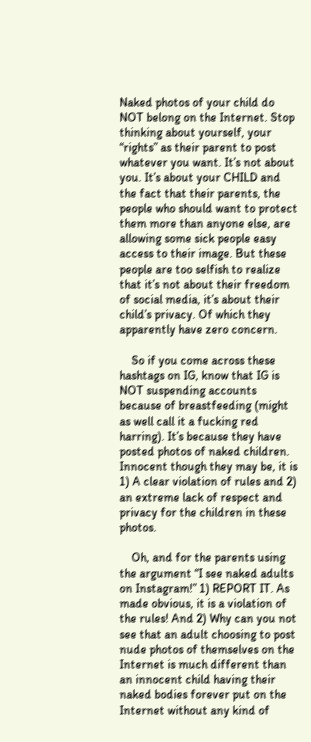Naked photos of your child do NOT belong on the Internet. Stop thinking about yourself, your “rights” as their parent to post whatever you want. It’s not about you. It’s about your CHILD and the fact that their parents, the people who should want to protect them more than anyone else, are allowing some sick people easy access to their image. But these people are too selfish to realize that it’s not about their freedom of social media, it’s about their child’s privacy. Of which they apparently have zero concern.

    So if you come across these hashtags on IG, know that IG is NOT suspending accounts because of breastfeeding (might as well call it a fucking red harring). It’s because they have posted photos of naked children. Innocent though they may be, it is 1) A clear violation of rules and 2) an extreme lack of respect and privacy for the children in these photos.

    Oh, and for the parents using the argument “I see naked adults on Instagram!” 1) REPORT IT. As made obvious, it is a violation of the rules! And 2) Why can you not see that an adult choosing to post nude photos of themselves on the Internet is much different than an innocent child having their naked bodies forever put on the Internet without any kind of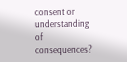consent or understanding of consequences?